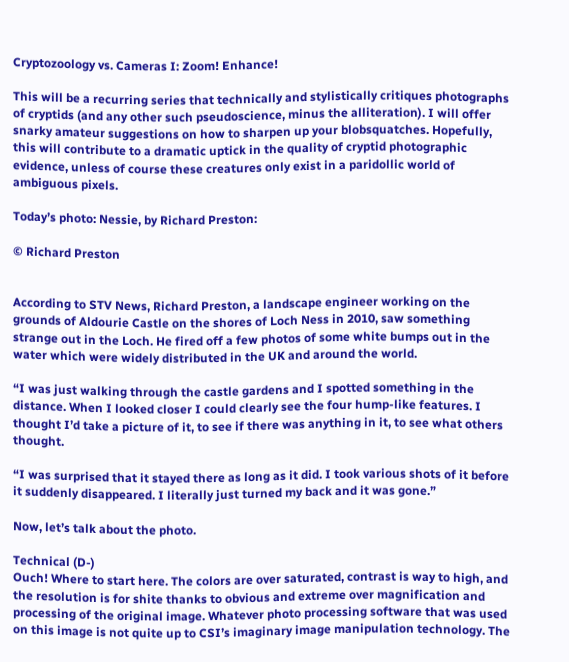Cryptozoology vs. Cameras I: Zoom! Enhance!

This will be a recurring series that technically and stylistically critiques photographs of cryptids (and any other such pseudoscience, minus the alliteration). I will offer snarky amateur suggestions on how to sharpen up your blobsquatches. Hopefully, this will contribute to a dramatic uptick in the quality of cryptid photographic evidence, unless of course these creatures only exist in a paridollic world of ambiguous pixels.

Today’s photo: Nessie, by Richard Preston:

© Richard Preston


According to STV News, Richard Preston, a landscape engineer working on the grounds of Aldourie Castle on the shores of Loch Ness in 2010, saw something strange out in the Loch. He fired off a few photos of some white bumps out in the water which were widely distributed in the UK and around the world.

“I was just walking through the castle gardens and I spotted something in the distance. When I looked closer I could clearly see the four hump-like features. I thought I’d take a picture of it, to see if there was anything in it, to see what others thought.

“I was surprised that it stayed there as long as it did. I took various shots of it before it suddenly disappeared. I literally just turned my back and it was gone.”

Now, let’s talk about the photo.

Technical (D-)
Ouch! Where to start here. The colors are over saturated, contrast is way to high, and the resolution is for shite thanks to obvious and extreme over magnification and processing of the original image. Whatever photo processing software that was used on this image is not quite up to CSI’s imaginary image manipulation technology. The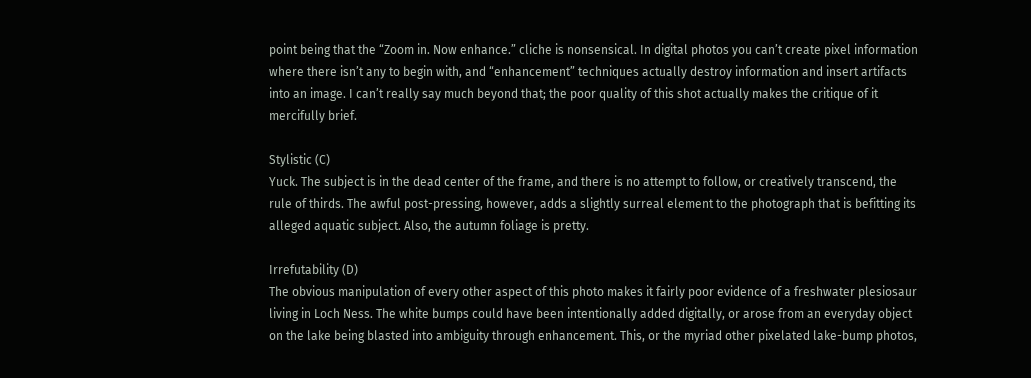point being that the “Zoom in. Now enhance.” cliche is nonsensical. In digital photos you can’t create pixel information where there isn’t any to begin with, and “enhancement” techniques actually destroy information and insert artifacts into an image. I can’t really say much beyond that; the poor quality of this shot actually makes the critique of it mercifully brief.

Stylistic (C)
Yuck. The subject is in the dead center of the frame, and there is no attempt to follow, or creatively transcend, the rule of thirds. The awful post-pressing, however, adds a slightly surreal element to the photograph that is befitting its alleged aquatic subject. Also, the autumn foliage is pretty.

Irrefutability (D)
The obvious manipulation of every other aspect of this photo makes it fairly poor evidence of a freshwater plesiosaur living in Loch Ness. The white bumps could have been intentionally added digitally, or arose from an everyday object on the lake being blasted into ambiguity through enhancement. This, or the myriad other pixelated lake-bump photos,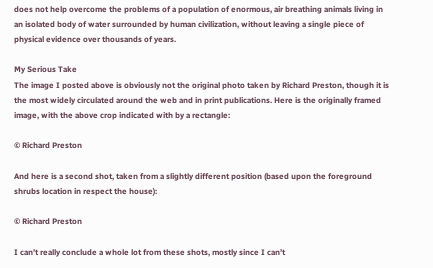does not help overcome the problems of a population of enormous, air breathing animals living in an isolated body of water surrounded by human civilization, without leaving a single piece of physical evidence over thousands of years.

My Serious Take
The image I posted above is obviously not the original photo taken by Richard Preston, though it is the most widely circulated around the web and in print publications. Here is the originally framed image, with the above crop indicated with by a rectangle:

© Richard Preston

And here is a second shot, taken from a slightly different position (based upon the foreground shrubs location in respect the house):

© Richard Preston

I can’t really conclude a whole lot from these shots, mostly since I can’t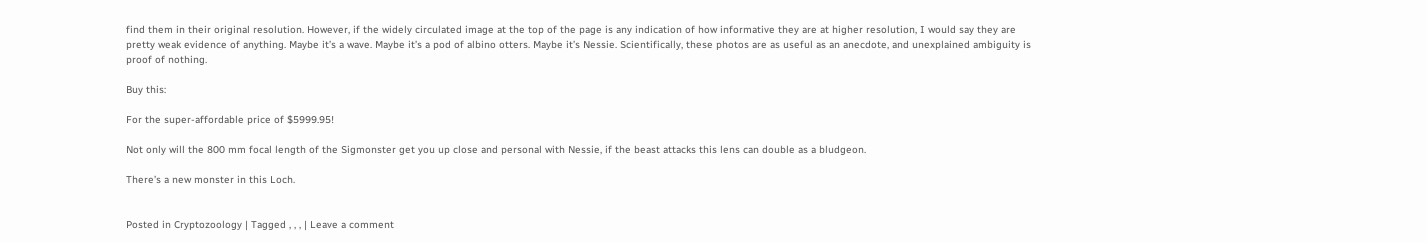find them in their original resolution. However, if the widely circulated image at the top of the page is any indication of how informative they are at higher resolution, I would say they are pretty weak evidence of anything. Maybe it’s a wave. Maybe it’s a pod of albino otters. Maybe it’s Nessie. Scientifically, these photos are as useful as an anecdote, and unexplained ambiguity is proof of nothing.

Buy this:

For the super-affordable price of $5999.95!

Not only will the 800 mm focal length of the Sigmonster get you up close and personal with Nessie, if the beast attacks this lens can double as a bludgeon.

There’s a new monster in this Loch.


Posted in Cryptozoology | Tagged , , , | Leave a comment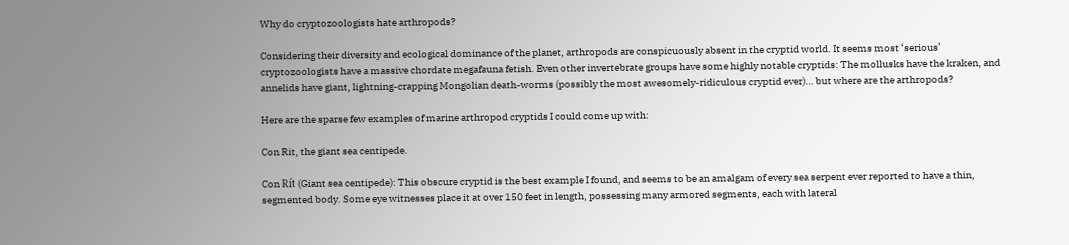Why do cryptozoologists hate arthropods?

Considering their diversity and ecological dominance of the planet, arthropods are conspicuously absent in the cryptid world. It seems most ‘serious’ cryptozoologists have a massive chordate megafauna fetish. Even other invertebrate groups have some highly notable cryptids: The mollusks have the kraken, and annelids have giant, lightning-crapping Mongolian death-worms (possibly the most awesomely-ridiculous cryptid ever)… but where are the arthropods?

Here are the sparse few examples of marine arthropod cryptids I could come up with:

Con Rit, the giant sea centipede.

Con Rít (Giant sea centipede): This obscure cryptid is the best example I found, and seems to be an amalgam of every sea serpent ever reported to have a thin, segmented body. Some eye witnesses place it at over 150 feet in length, possessing many armored segments, each with lateral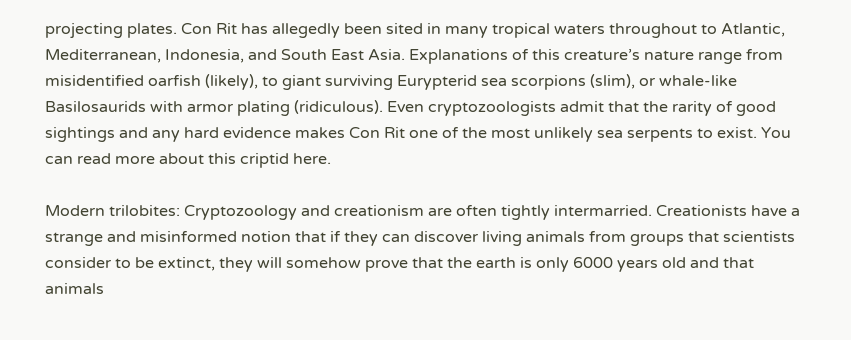projecting plates. Con Rit has allegedly been sited in many tropical waters throughout to Atlantic, Mediterranean, Indonesia, and South East Asia. Explanations of this creature’s nature range from misidentified oarfish (likely), to giant surviving Eurypterid sea scorpions (slim), or whale-like Basilosaurids with armor plating (ridiculous). Even cryptozoologists admit that the rarity of good sightings and any hard evidence makes Con Rit one of the most unlikely sea serpents to exist. You can read more about this criptid here.

Modern trilobites: Cryptozoology and creationism are often tightly intermarried. Creationists have a strange and misinformed notion that if they can discover living animals from groups that scientists consider to be extinct, they will somehow prove that the earth is only 6000 years old and that animals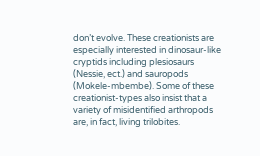don’t evolve. These creationists are especially interested in dinosaur-like cryptids including plesiosaurs (Nessie, ect.) and sauropods (Mokele-mbembe). Some of these creationist-types also insist that a variety of misidentified arthropods are, in fact, living trilobites.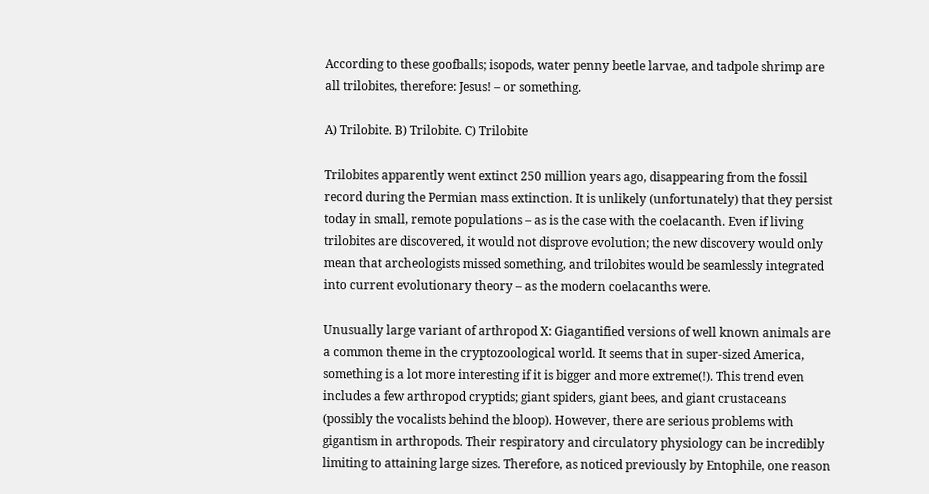According to these goofballs; isopods, water penny beetle larvae, and tadpole shrimp are all trilobites, therefore: Jesus! – or something.

A) Trilobite. B) Trilobite. C) Trilobite

Trilobites apparently went extinct 250 million years ago, disappearing from the fossil record during the Permian mass extinction. It is unlikely (unfortunately) that they persist today in small, remote populations – as is the case with the coelacanth. Even if living trilobites are discovered, it would not disprove evolution; the new discovery would only mean that archeologists missed something, and trilobites would be seamlessly integrated into current evolutionary theory – as the modern coelacanths were.

Unusually large variant of arthropod X: Giagantified versions of well known animals are a common theme in the cryptozoological world. It seems that in super-sized America, something is a lot more interesting if it is bigger and more extreme(!). This trend even includes a few arthropod cryptids; giant spiders, giant bees, and giant crustaceans (possibly the vocalists behind the bloop). However, there are serious problems with gigantism in arthropods. Their respiratory and circulatory physiology can be incredibly limiting to attaining large sizes. Therefore, as noticed previously by Entophile, one reason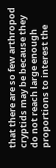that there are so few arthropod cryptids may be because they do not reach large enough proportions to interest the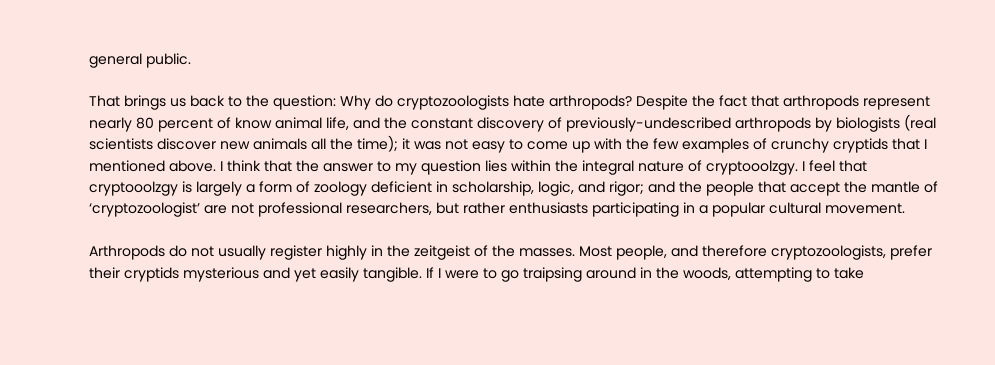general public.

That brings us back to the question: Why do cryptozoologists hate arthropods? Despite the fact that arthropods represent nearly 80 percent of know animal life, and the constant discovery of previously-undescribed arthropods by biologists (real scientists discover new animals all the time); it was not easy to come up with the few examples of crunchy cryptids that I mentioned above. I think that the answer to my question lies within the integral nature of cryptooolzgy. I feel that cryptooolzgy is largely a form of zoology deficient in scholarship, logic, and rigor; and the people that accept the mantle of ‘cryptozoologist’ are not professional researchers, but rather enthusiasts participating in a popular cultural movement.

Arthropods do not usually register highly in the zeitgeist of the masses. Most people, and therefore cryptozoologists, prefer their cryptids mysterious and yet easily tangible. If I were to go traipsing around in the woods, attempting to take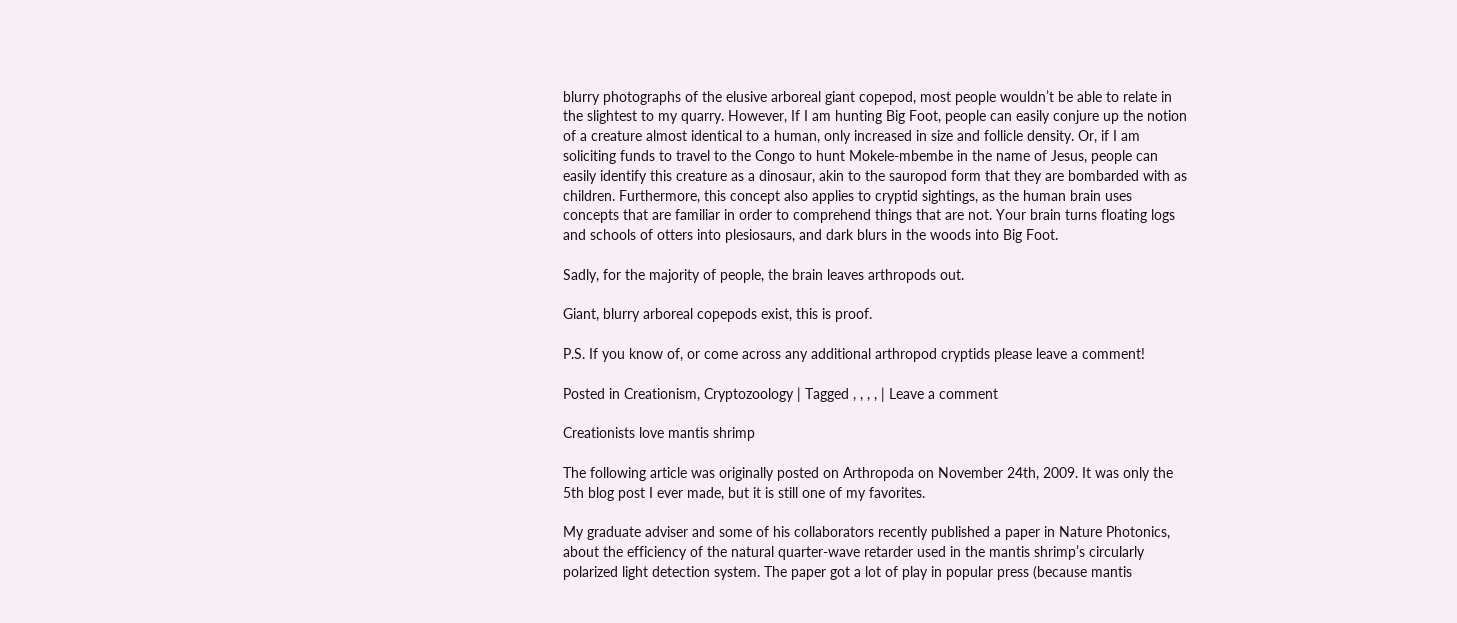blurry photographs of the elusive arboreal giant copepod, most people wouldn’t be able to relate in the slightest to my quarry. However, If I am hunting Big Foot, people can easily conjure up the notion of a creature almost identical to a human, only increased in size and follicle density. Or, if I am soliciting funds to travel to the Congo to hunt Mokele-mbembe in the name of Jesus, people can easily identify this creature as a dinosaur, akin to the sauropod form that they are bombarded with as children. Furthermore, this concept also applies to cryptid sightings, as the human brain uses concepts that are familiar in order to comprehend things that are not. Your brain turns floating logs and schools of otters into plesiosaurs, and dark blurs in the woods into Big Foot.

Sadly, for the majority of people, the brain leaves arthropods out.

Giant, blurry arboreal copepods exist, this is proof.

P.S. If you know of, or come across any additional arthropod cryptids please leave a comment!

Posted in Creationism, Cryptozoology | Tagged , , , , | Leave a comment

Creationists love mantis shrimp

The following article was originally posted on Arthropoda on November 24th, 2009. It was only the 5th blog post I ever made, but it is still one of my favorites.

My graduate adviser and some of his collaborators recently published a paper in Nature Photonics, about the efficiency of the natural quarter-wave retarder used in the mantis shrimp’s circularly polarized light detection system. The paper got a lot of play in popular press (because mantis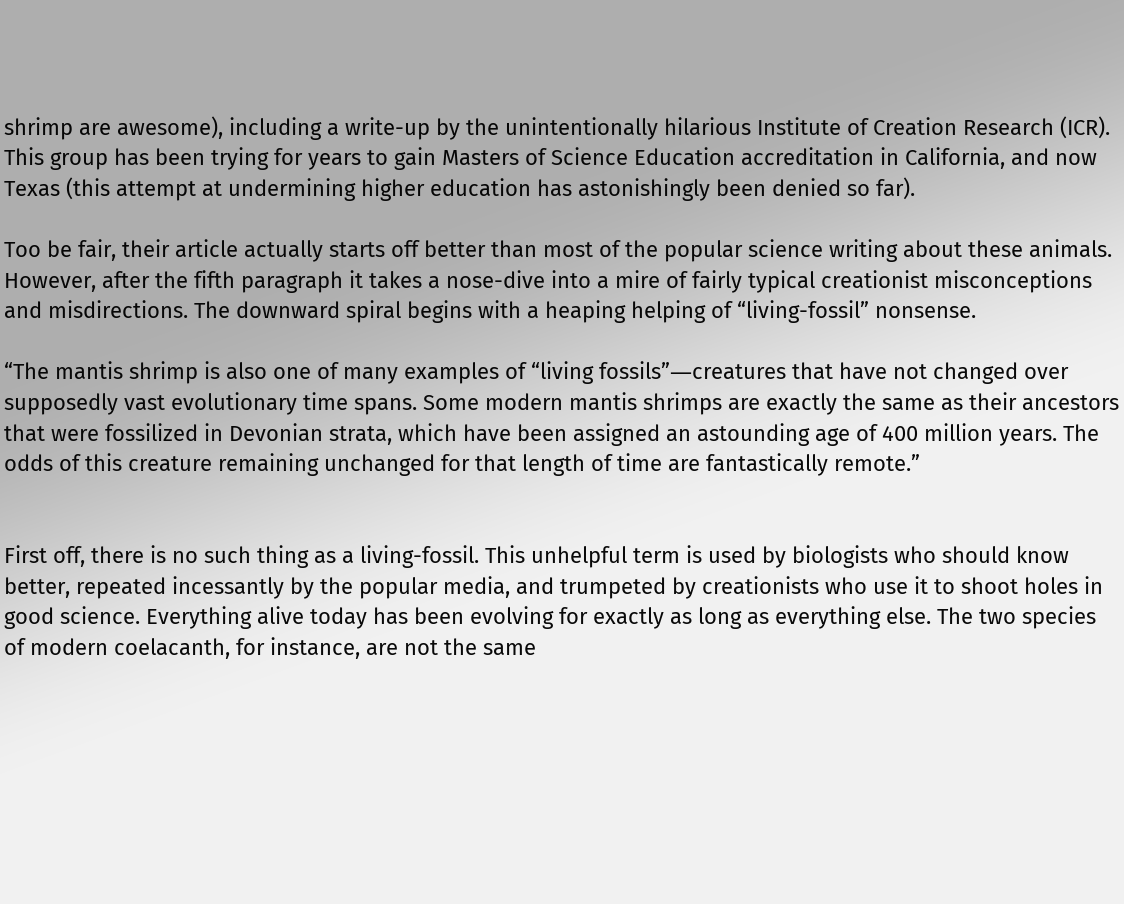shrimp are awesome), including a write-up by the unintentionally hilarious Institute of Creation Research (ICR). This group has been trying for years to gain Masters of Science Education accreditation in California, and now Texas (this attempt at undermining higher education has astonishingly been denied so far).

Too be fair, their article actually starts off better than most of the popular science writing about these animals. However, after the fifth paragraph it takes a nose-dive into a mire of fairly typical creationist misconceptions and misdirections. The downward spiral begins with a heaping helping of “living-fossil” nonsense.

“The mantis shrimp is also one of many examples of “living fossils”―creatures that have not changed over supposedly vast evolutionary time spans. Some modern mantis shrimps are exactly the same as their ancestors that were fossilized in Devonian strata, which have been assigned an astounding age of 400 million years. The odds of this creature remaining unchanged for that length of time are fantastically remote.”


First off, there is no such thing as a living-fossil. This unhelpful term is used by biologists who should know better, repeated incessantly by the popular media, and trumpeted by creationists who use it to shoot holes in good science. Everything alive today has been evolving for exactly as long as everything else. The two species of modern coelacanth, for instance, are not the same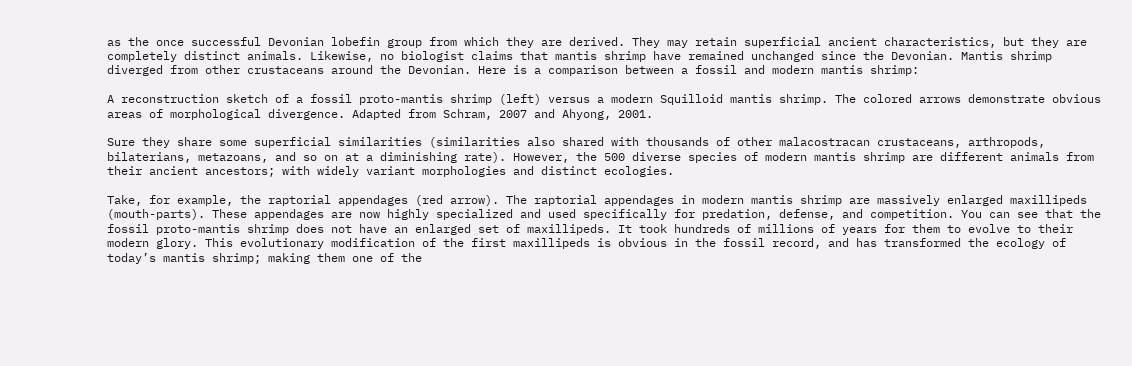as the once successful Devonian lobefin group from which they are derived. They may retain superficial ancient characteristics, but they are completely distinct animals. Likewise, no biologist claims that mantis shrimp have remained unchanged since the Devonian. Mantis shrimp diverged from other crustaceans around the Devonian. Here is a comparison between a fossil and modern mantis shrimp:

A reconstruction sketch of a fossil proto-mantis shrimp (left) versus a modern Squilloid mantis shrimp. The colored arrows demonstrate obvious areas of morphological divergence. Adapted from Schram, 2007 and Ahyong, 2001.

Sure they share some superficial similarities (similarities also shared with thousands of other malacostracan crustaceans, arthropods, bilaterians, metazoans, and so on at a diminishing rate). However, the 500 diverse species of modern mantis shrimp are different animals from their ancient ancestors; with widely variant morphologies and distinct ecologies.

Take, for example, the raptorial appendages (red arrow). The raptorial appendages in modern mantis shrimp are massively enlarged maxillipeds (mouth-parts). These appendages are now highly specialized and used specifically for predation, defense, and competition. You can see that the fossil proto-mantis shrimp does not have an enlarged set of maxillipeds. It took hundreds of millions of years for them to evolve to their modern glory. This evolutionary modification of the first maxillipeds is obvious in the fossil record, and has transformed the ecology of today’s mantis shrimp; making them one of the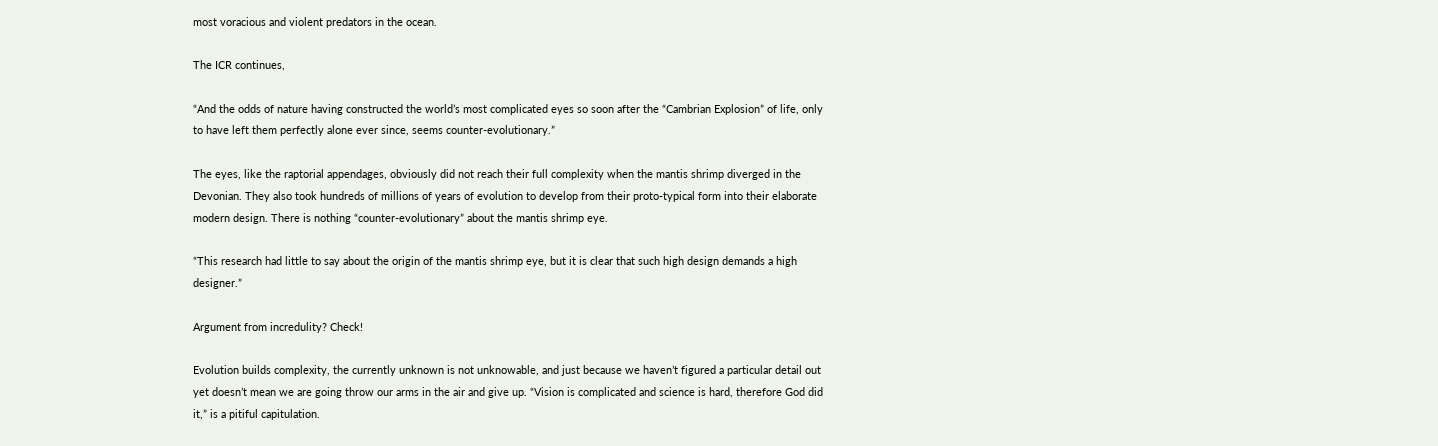most voracious and violent predators in the ocean.

The ICR continues,

“And the odds of nature having constructed the world’s most complicated eyes so soon after the “Cambrian Explosion” of life, only to have left them perfectly alone ever since, seems counter-evolutionary.”

The eyes, like the raptorial appendages, obviously did not reach their full complexity when the mantis shrimp diverged in the Devonian. They also took hundreds of millions of years of evolution to develop from their proto-typical form into their elaborate modern design. There is nothing “counter-evolutionary” about the mantis shrimp eye.

“This research had little to say about the origin of the mantis shrimp eye, but it is clear that such high design demands a high designer.”

Argument from incredulity? Check!

Evolution builds complexity, the currently unknown is not unknowable, and just because we haven’t figured a particular detail out yet doesn’t mean we are going throw our arms in the air and give up. “Vision is complicated and science is hard, therefore God did it,” is a pitiful capitulation.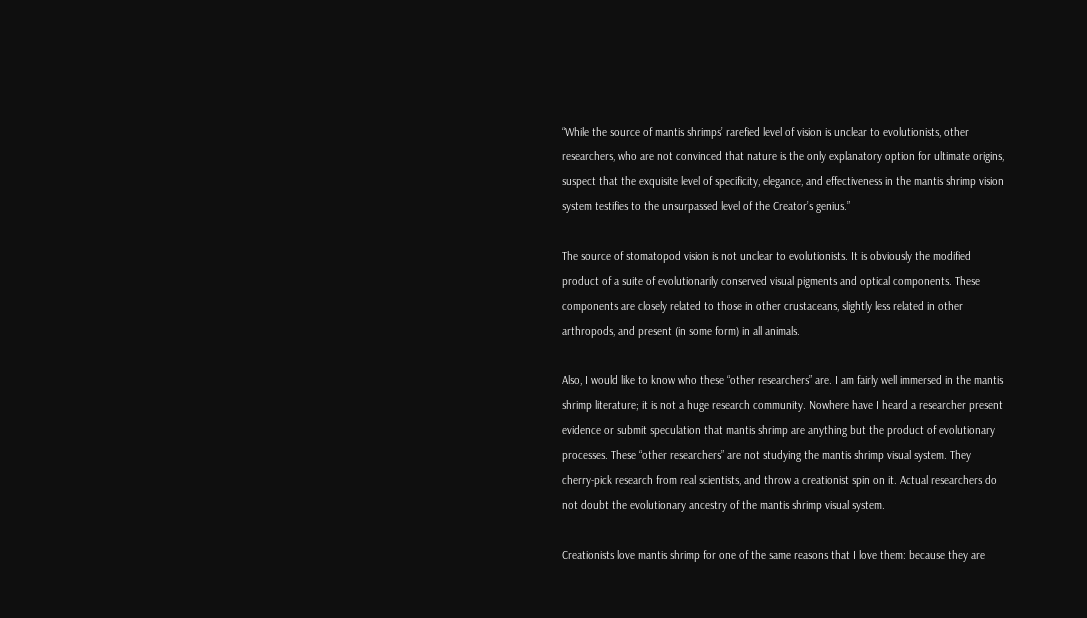“While the source of mantis shrimps’ rarefied level of vision is unclear to evolutionists, other researchers, who are not convinced that nature is the only explanatory option for ultimate origins, suspect that the exquisite level of specificity, elegance, and effectiveness in the mantis shrimp vision system testifies to the unsurpassed level of the Creator’s genius.”

The source of stomatopod vision is not unclear to evolutionists. It is obviously the modified product of a suite of evolutionarily conserved visual pigments and optical components. These components are closely related to those in other crustaceans, slightly less related in other arthropods, and present (in some form) in all animals.

Also, I would like to know who these “other researchers” are. I am fairly well immersed in the mantis shrimp literature; it is not a huge research community. Nowhere have I heard a researcher present evidence or submit speculation that mantis shrimp are anything but the product of evolutionary processes. These “other researchers” are not studying the mantis shrimp visual system. They cherry-pick research from real scientists, and throw a creationist spin on it. Actual researchers do not doubt the evolutionary ancestry of the mantis shrimp visual system.

Creationists love mantis shrimp for one of the same reasons that I love them: because they are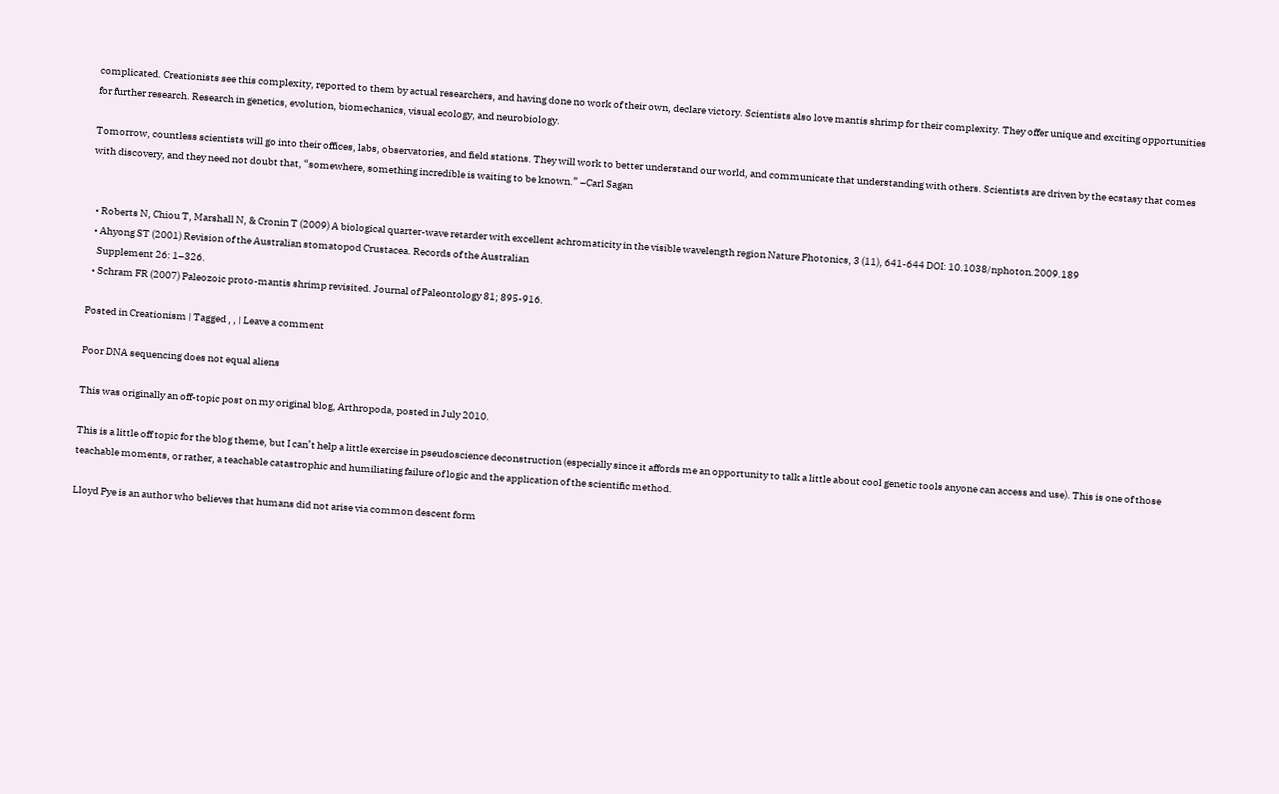complicated. Creationists see this complexity, reported to them by actual researchers, and having done no work of their own, declare victory. Scientists also love mantis shrimp for their complexity. They offer unique and exciting opportunities for further research. Research in genetics, evolution, biomechanics, visual ecology, and neurobiology.

Tomorrow, countless scientists will go into their offices, labs, observatories, and field stations. They will work to better understand our world, and communicate that understanding with others. Scientists are driven by the ecstasy that comes with discovery, and they need not doubt that, “somewhere, something incredible is waiting to be known.” –Carl Sagan


  • Roberts N, Chiou T, Marshall N, & Cronin T (2009) A biological quarter-wave retarder with excellent achromaticity in the visible wavelength region Nature Photonics, 3 (11), 641-644 DOI: 10.1038/nphoton.2009.189
  • Ahyong ST (2001) Revision of the Australian stomatopod Crustacea. Records of the Australian
    Supplement 26: 1–326.
  • Schram FR (2007) Paleozoic proto-mantis shrimp revisited. Journal of Paleontology 81; 895-916.

Posted in Creationism | Tagged , , | Leave a comment

Poor DNA sequencing does not equal aliens

This was originally an off-topic post on my original blog, Arthropoda, posted in July 2010.

This is a little off topic for the blog theme, but I can’t help a little exercise in pseudoscience deconstruction (especially since it affords me an opportunity to talk a little about cool genetic tools anyone can access and use). This is one of those teachable moments, or rather, a teachable catastrophic and humiliating failure of logic and the application of the scientific method.

Lloyd Pye is an author who believes that humans did not arise via common descent form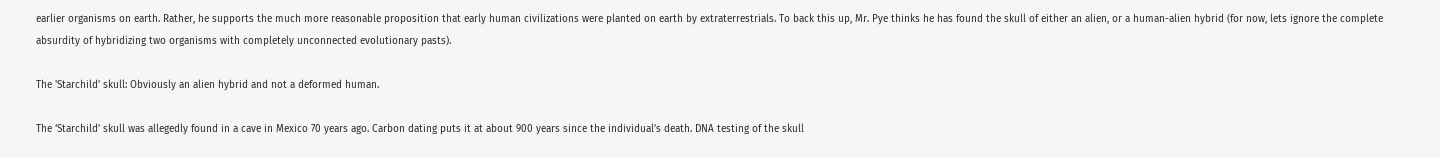earlier organisms on earth. Rather, he supports the much more reasonable proposition that early human civilizations were planted on earth by extraterrestrials. To back this up, Mr. Pye thinks he has found the skull of either an alien, or a human-alien hybrid (for now, lets ignore the complete absurdity of hybridizing two organisms with completely unconnected evolutionary pasts).

The 'Starchild' skull: Obviously an alien hybrid and not a deformed human.

The ‘Starchild’ skull was allegedly found in a cave in Mexico 70 years ago. Carbon dating puts it at about 900 years since the individual’s death. DNA testing of the skull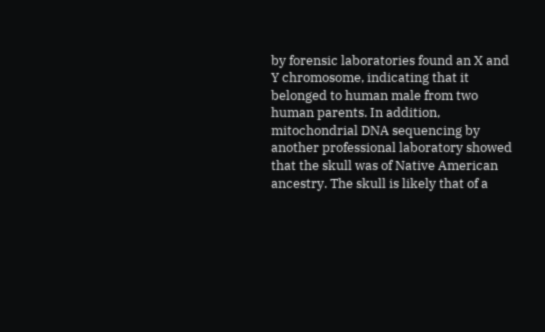by forensic laboratories found an X and Y chromosome, indicating that it belonged to human male from two human parents. In addition, mitochondrial DNA sequencing by another professional laboratory showed that the skull was of Native American ancestry. The skull is likely that of a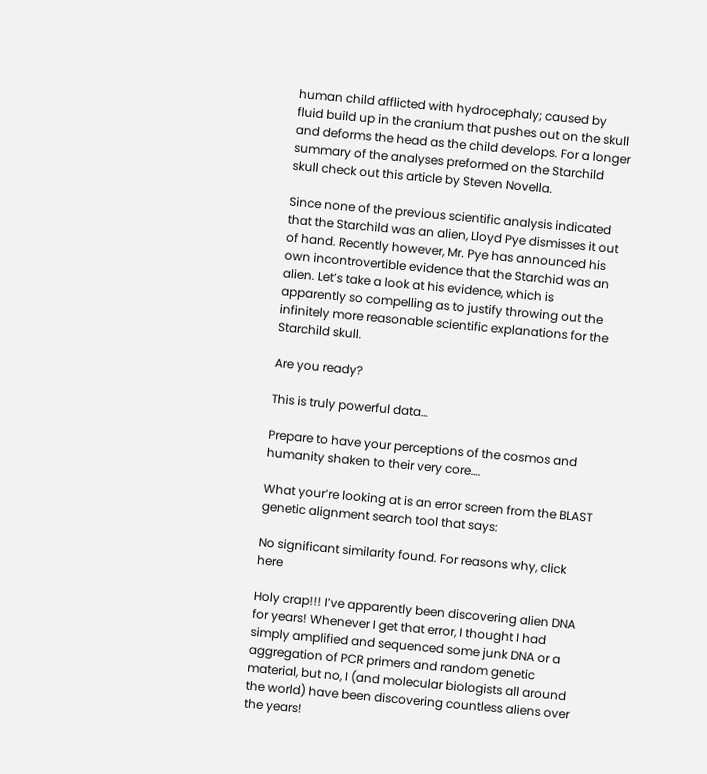human child afflicted with hydrocephaly; caused by fluid build up in the cranium that pushes out on the skull and deforms the head as the child develops. For a longer summary of the analyses preformed on the Starchild skull check out this article by Steven Novella.

Since none of the previous scientific analysis indicated that the Starchild was an alien, Lloyd Pye dismisses it out of hand. Recently however, Mr. Pye has announced his own incontrovertible evidence that the Starchid was an alien. Let’s take a look at his evidence, which is apparently so compelling as to justify throwing out the infinitely more reasonable scientific explanations for the Starchild skull.

Are you ready?

This is truly powerful data…

Prepare to have your perceptions of the cosmos and humanity shaken to their very core….

What your’re looking at is an error screen from the BLAST genetic alignment search tool that says:

No significant similarity found. For reasons why, click here

Holy crap!!! I’ve apparently been discovering alien DNA for years! Whenever I get that error, I thought I had simply amplified and sequenced some junk DNA or a aggregation of PCR primers and random genetic material, but no, I (and molecular biologists all around the world) have been discovering countless aliens over the years!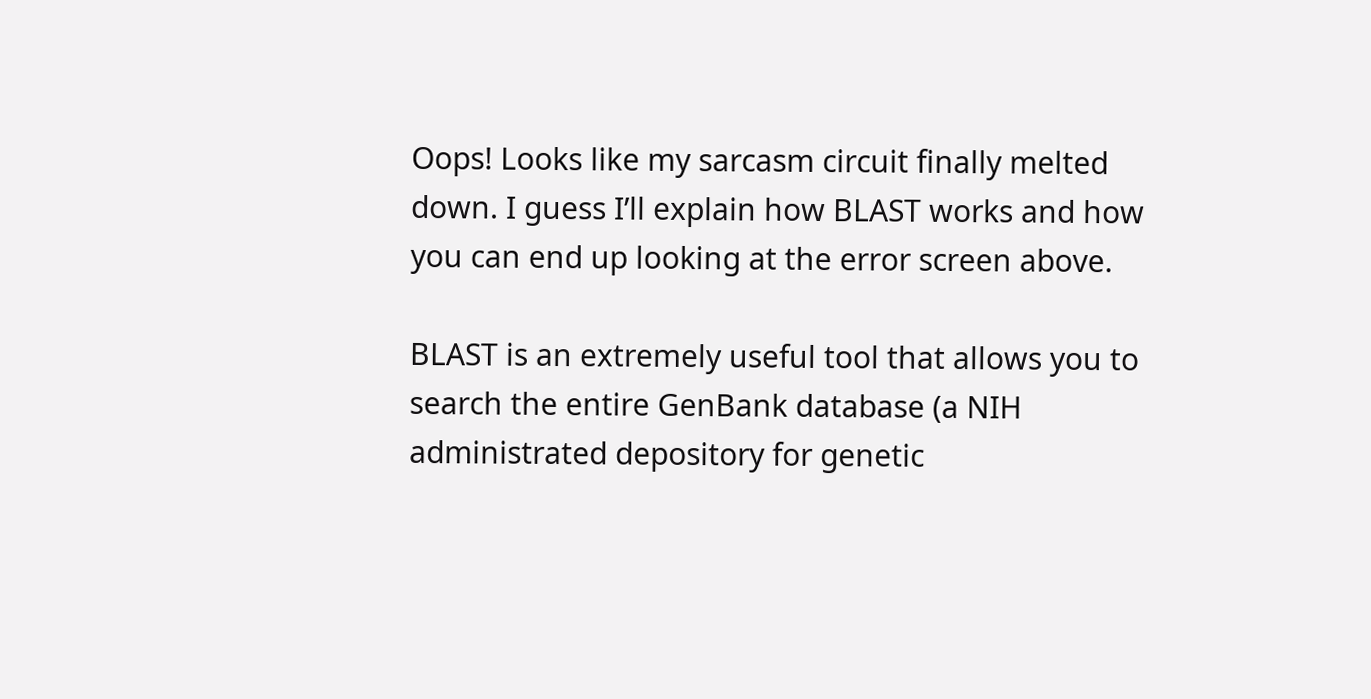Oops! Looks like my sarcasm circuit finally melted down. I guess I’ll explain how BLAST works and how you can end up looking at the error screen above.

BLAST is an extremely useful tool that allows you to search the entire GenBank database (a NIH administrated depository for genetic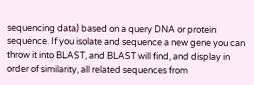sequencing data) based on a query DNA or protein sequence. If you isolate and sequence a new gene you can throw it into BLAST, and BLAST will find, and display in order of similarity, all related sequences from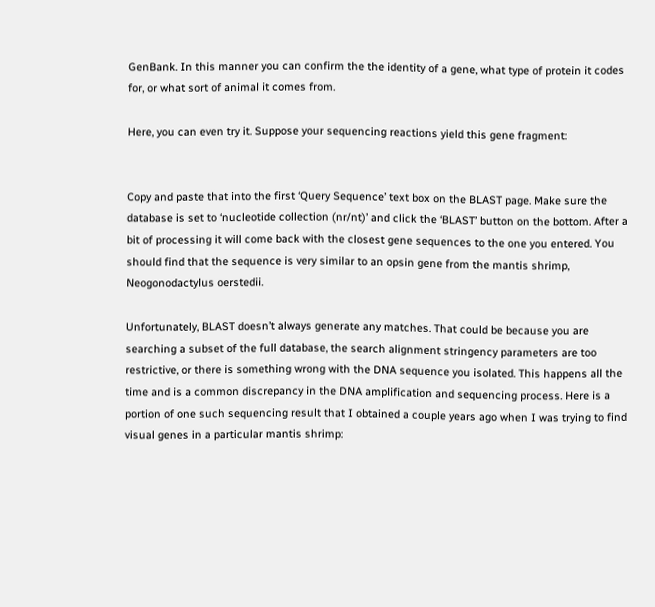GenBank. In this manner you can confirm the the identity of a gene, what type of protein it codes for, or what sort of animal it comes from.

Here, you can even try it. Suppose your sequencing reactions yield this gene fragment:


Copy and paste that into the first ‘Query Sequence’ text box on the BLAST page. Make sure the database is set to ‘nucleotide collection (nr/nt)’ and click the ‘BLAST’ button on the bottom. After a bit of processing it will come back with the closest gene sequences to the one you entered. You should find that the sequence is very similar to an opsin gene from the mantis shrimp, Neogonodactylus oerstedii.

Unfortunately, BLAST doesn’t always generate any matches. That could be because you are searching a subset of the full database, the search alignment stringency parameters are too restrictive, or there is something wrong with the DNA sequence you isolated. This happens all the time and is a common discrepancy in the DNA amplification and sequencing process. Here is a portion of one such sequencing result that I obtained a couple years ago when I was trying to find visual genes in a particular mantis shrimp: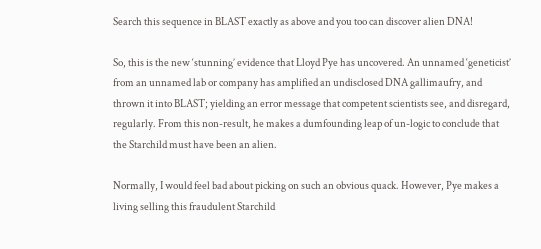Search this sequence in BLAST exactly as above and you too can discover alien DNA!

So, this is the new ‘stunning’ evidence that Lloyd Pye has uncovered. An unnamed ‘geneticist’ from an unnamed lab or company has amplified an undisclosed DNA gallimaufry, and thrown it into BLAST; yielding an error message that competent scientists see, and disregard, regularly. From this non-result, he makes a dumfounding leap of un-logic to conclude that the Starchild must have been an alien.

Normally, I would feel bad about picking on such an obvious quack. However, Pye makes a living selling this fraudulent Starchild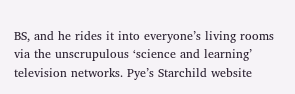BS, and he rides it into everyone’s living rooms via the unscrupulous ‘science and learning’ television networks. Pye’s Starchild website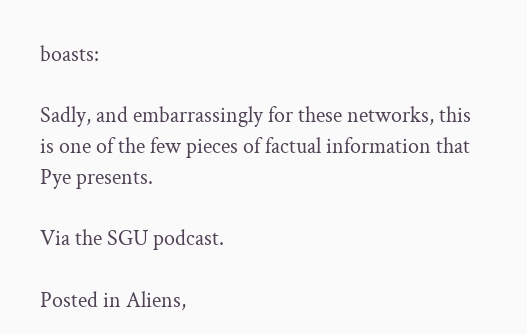boasts:

Sadly, and embarrassingly for these networks, this is one of the few pieces of factual information that Pye presents.

Via the SGU podcast.

Posted in Aliens,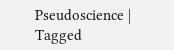Pseudoscience | Tagged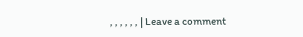, , , , , , | Leave a comment